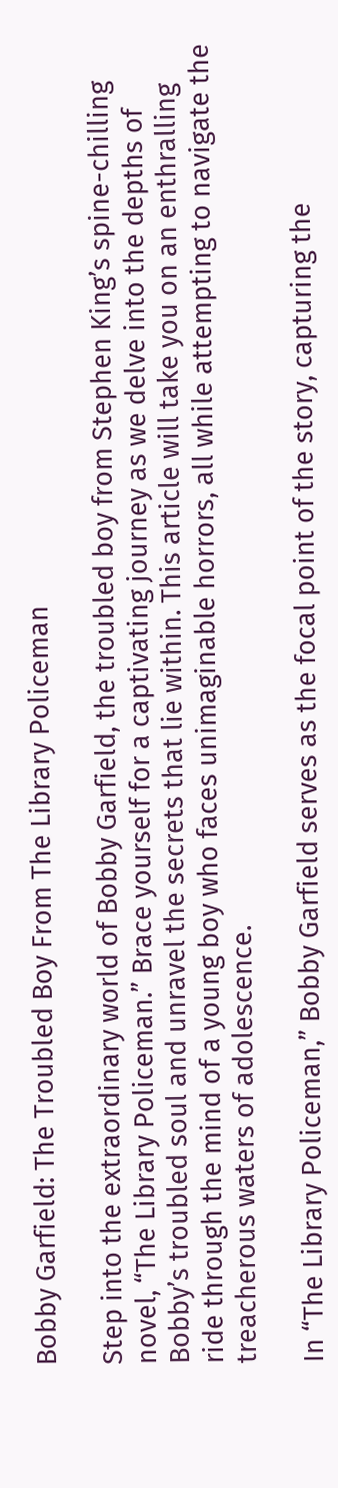Bobby Garfield: The Troubled Boy From The Library Policeman

Step into the extraordinary world of Bobby Garfield, the troubled boy from Stephen King’s spine-chilling novel, “The Library Policeman.” Brace yourself for a captivating journey as we delve into the depths of Bobby’s troubled soul and unravel the secrets that lie within. This article will take you on an enthralling ride through the mind of a young boy who faces unimaginable horrors, all while attempting to navigate the treacherous waters of adolescence.

In “The Library Policeman,” Bobby Garfield serves as the focal point of the story, capturing the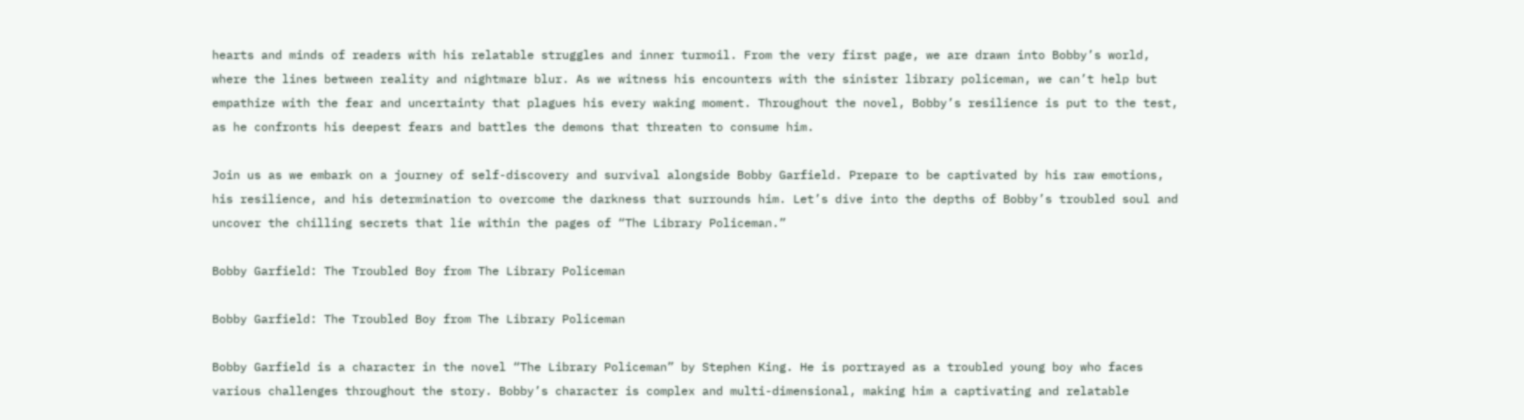hearts and minds of readers with his relatable struggles and inner turmoil. From the very first page, we are drawn into Bobby’s world, where the lines between reality and nightmare blur. As we witness his encounters with the sinister library policeman, we can’t help but empathize with the fear and uncertainty that plagues his every waking moment. Throughout the novel, Bobby’s resilience is put to the test, as he confronts his deepest fears and battles the demons that threaten to consume him.

Join us as we embark on a journey of self-discovery and survival alongside Bobby Garfield. Prepare to be captivated by his raw emotions, his resilience, and his determination to overcome the darkness that surrounds him. Let’s dive into the depths of Bobby’s troubled soul and uncover the chilling secrets that lie within the pages of “The Library Policeman.”

Bobby Garfield: The Troubled Boy from The Library Policeman

Bobby Garfield: The Troubled Boy from The Library Policeman

Bobby Garfield is a character in the novel “The Library Policeman” by Stephen King. He is portrayed as a troubled young boy who faces various challenges throughout the story. Bobby’s character is complex and multi-dimensional, making him a captivating and relatable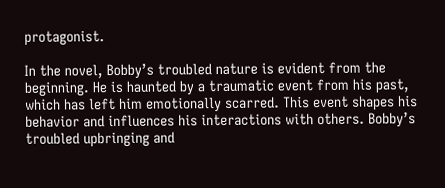protagonist.

In the novel, Bobby’s troubled nature is evident from the beginning. He is haunted by a traumatic event from his past, which has left him emotionally scarred. This event shapes his behavior and influences his interactions with others. Bobby’s troubled upbringing and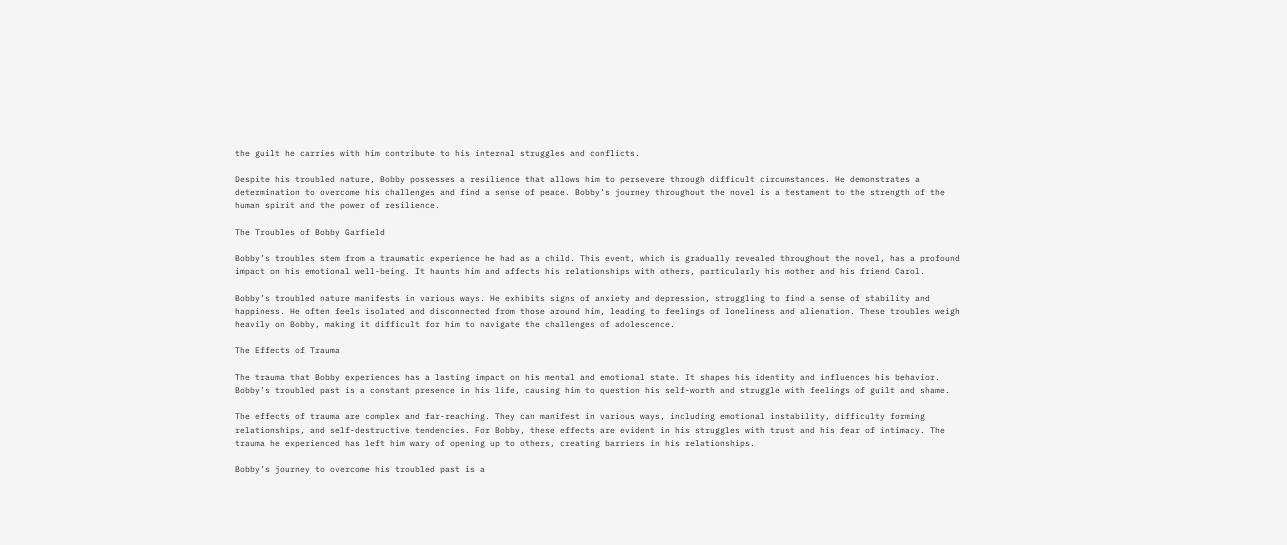the guilt he carries with him contribute to his internal struggles and conflicts.

Despite his troubled nature, Bobby possesses a resilience that allows him to persevere through difficult circumstances. He demonstrates a determination to overcome his challenges and find a sense of peace. Bobby’s journey throughout the novel is a testament to the strength of the human spirit and the power of resilience.

The Troubles of Bobby Garfield

Bobby’s troubles stem from a traumatic experience he had as a child. This event, which is gradually revealed throughout the novel, has a profound impact on his emotional well-being. It haunts him and affects his relationships with others, particularly his mother and his friend Carol.

Bobby’s troubled nature manifests in various ways. He exhibits signs of anxiety and depression, struggling to find a sense of stability and happiness. He often feels isolated and disconnected from those around him, leading to feelings of loneliness and alienation. These troubles weigh heavily on Bobby, making it difficult for him to navigate the challenges of adolescence.

The Effects of Trauma

The trauma that Bobby experiences has a lasting impact on his mental and emotional state. It shapes his identity and influences his behavior. Bobby’s troubled past is a constant presence in his life, causing him to question his self-worth and struggle with feelings of guilt and shame.

The effects of trauma are complex and far-reaching. They can manifest in various ways, including emotional instability, difficulty forming relationships, and self-destructive tendencies. For Bobby, these effects are evident in his struggles with trust and his fear of intimacy. The trauma he experienced has left him wary of opening up to others, creating barriers in his relationships.

Bobby’s journey to overcome his troubled past is a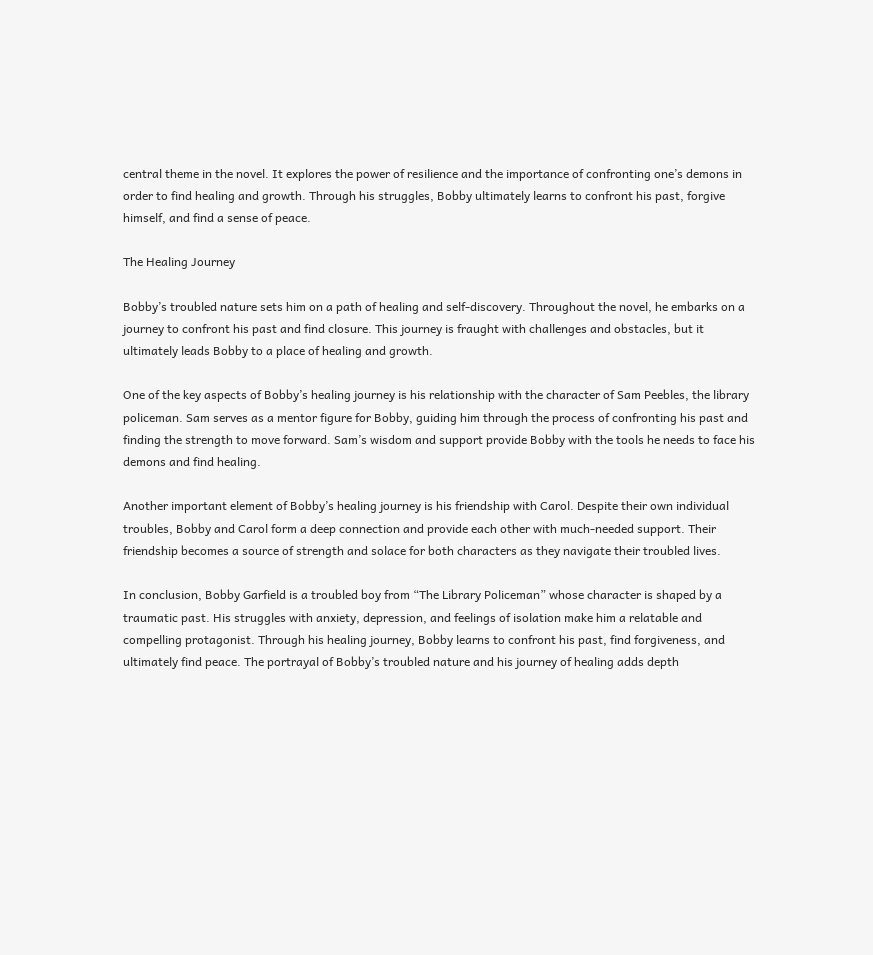central theme in the novel. It explores the power of resilience and the importance of confronting one’s demons in order to find healing and growth. Through his struggles, Bobby ultimately learns to confront his past, forgive himself, and find a sense of peace.

The Healing Journey

Bobby’s troubled nature sets him on a path of healing and self-discovery. Throughout the novel, he embarks on a journey to confront his past and find closure. This journey is fraught with challenges and obstacles, but it ultimately leads Bobby to a place of healing and growth.

One of the key aspects of Bobby’s healing journey is his relationship with the character of Sam Peebles, the library policeman. Sam serves as a mentor figure for Bobby, guiding him through the process of confronting his past and finding the strength to move forward. Sam’s wisdom and support provide Bobby with the tools he needs to face his demons and find healing.

Another important element of Bobby’s healing journey is his friendship with Carol. Despite their own individual troubles, Bobby and Carol form a deep connection and provide each other with much-needed support. Their friendship becomes a source of strength and solace for both characters as they navigate their troubled lives.

In conclusion, Bobby Garfield is a troubled boy from “The Library Policeman” whose character is shaped by a traumatic past. His struggles with anxiety, depression, and feelings of isolation make him a relatable and compelling protagonist. Through his healing journey, Bobby learns to confront his past, find forgiveness, and ultimately find peace. The portrayal of Bobby’s troubled nature and his journey of healing adds depth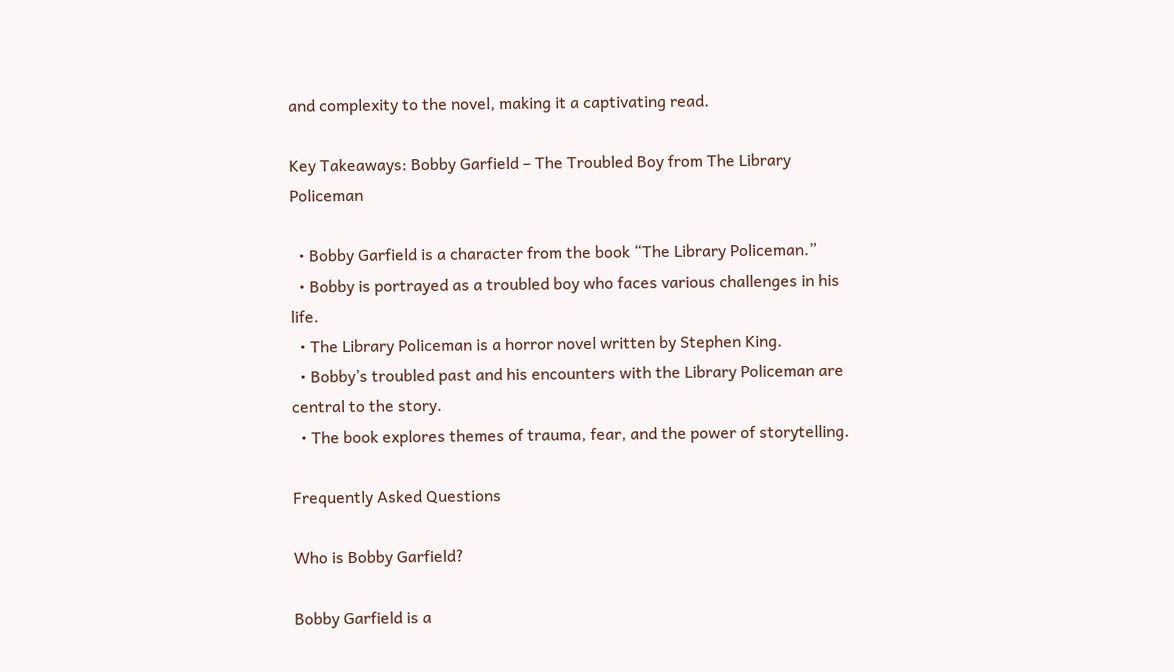and complexity to the novel, making it a captivating read.

Key Takeaways: Bobby Garfield – The Troubled Boy from The Library Policeman

  • Bobby Garfield is a character from the book “The Library Policeman.”
  • Bobby is portrayed as a troubled boy who faces various challenges in his life.
  • The Library Policeman is a horror novel written by Stephen King.
  • Bobby’s troubled past and his encounters with the Library Policeman are central to the story.
  • The book explores themes of trauma, fear, and the power of storytelling.

Frequently Asked Questions

Who is Bobby Garfield?

Bobby Garfield is a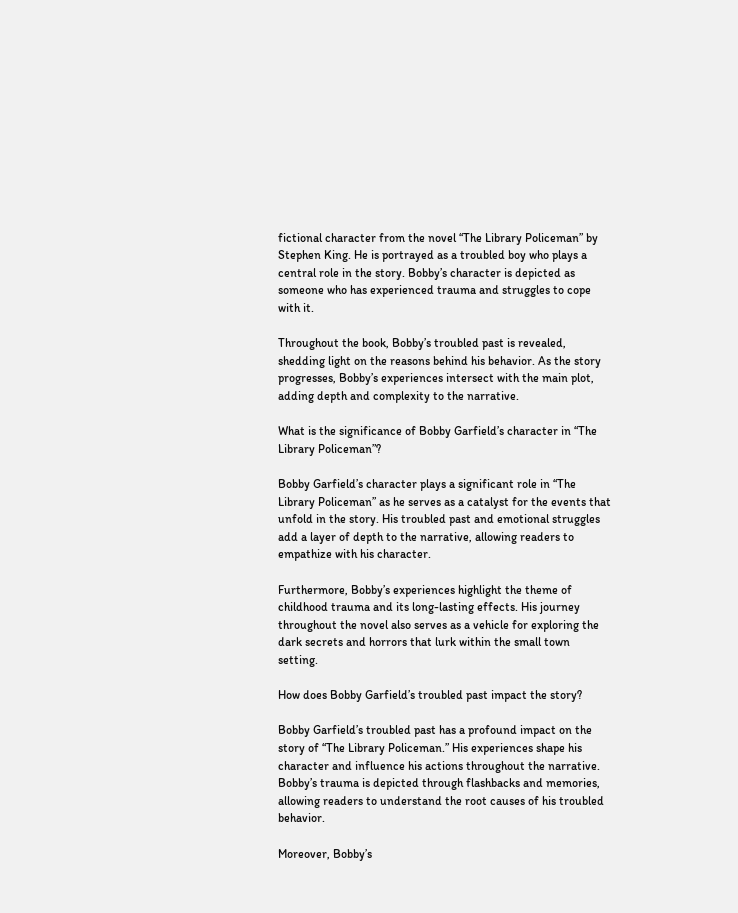fictional character from the novel “The Library Policeman” by Stephen King. He is portrayed as a troubled boy who plays a central role in the story. Bobby’s character is depicted as someone who has experienced trauma and struggles to cope with it.

Throughout the book, Bobby’s troubled past is revealed, shedding light on the reasons behind his behavior. As the story progresses, Bobby’s experiences intersect with the main plot, adding depth and complexity to the narrative.

What is the significance of Bobby Garfield’s character in “The Library Policeman”?

Bobby Garfield’s character plays a significant role in “The Library Policeman” as he serves as a catalyst for the events that unfold in the story. His troubled past and emotional struggles add a layer of depth to the narrative, allowing readers to empathize with his character.

Furthermore, Bobby’s experiences highlight the theme of childhood trauma and its long-lasting effects. His journey throughout the novel also serves as a vehicle for exploring the dark secrets and horrors that lurk within the small town setting.

How does Bobby Garfield’s troubled past impact the story?

Bobby Garfield’s troubled past has a profound impact on the story of “The Library Policeman.” His experiences shape his character and influence his actions throughout the narrative. Bobby’s trauma is depicted through flashbacks and memories, allowing readers to understand the root causes of his troubled behavior.

Moreover, Bobby’s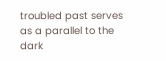troubled past serves as a parallel to the dark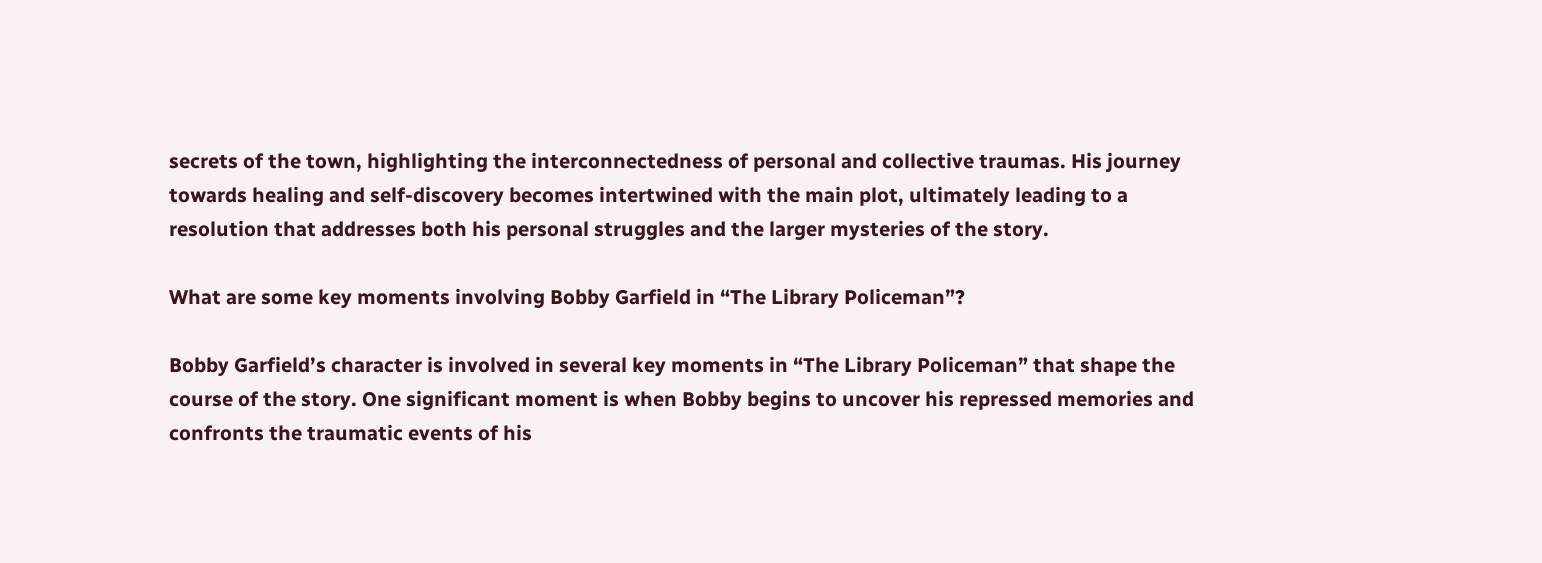secrets of the town, highlighting the interconnectedness of personal and collective traumas. His journey towards healing and self-discovery becomes intertwined with the main plot, ultimately leading to a resolution that addresses both his personal struggles and the larger mysteries of the story.

What are some key moments involving Bobby Garfield in “The Library Policeman”?

Bobby Garfield’s character is involved in several key moments in “The Library Policeman” that shape the course of the story. One significant moment is when Bobby begins to uncover his repressed memories and confronts the traumatic events of his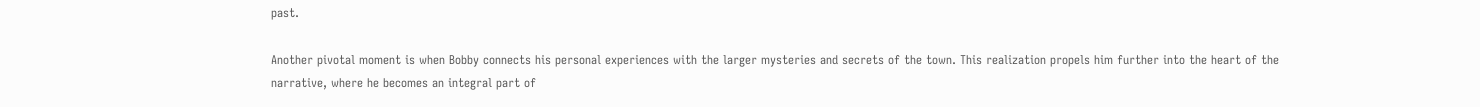past.

Another pivotal moment is when Bobby connects his personal experiences with the larger mysteries and secrets of the town. This realization propels him further into the heart of the narrative, where he becomes an integral part of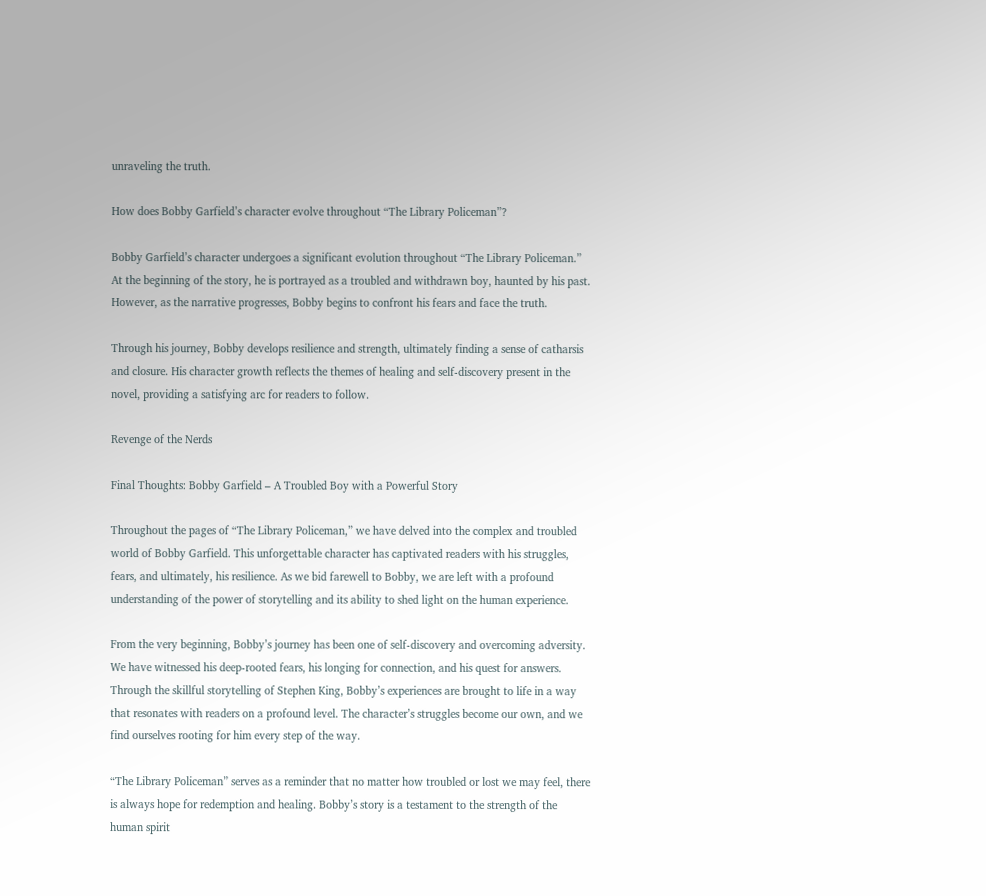unraveling the truth.

How does Bobby Garfield’s character evolve throughout “The Library Policeman”?

Bobby Garfield’s character undergoes a significant evolution throughout “The Library Policeman.” At the beginning of the story, he is portrayed as a troubled and withdrawn boy, haunted by his past. However, as the narrative progresses, Bobby begins to confront his fears and face the truth.

Through his journey, Bobby develops resilience and strength, ultimately finding a sense of catharsis and closure. His character growth reflects the themes of healing and self-discovery present in the novel, providing a satisfying arc for readers to follow.

Revenge of the Nerds

Final Thoughts: Bobby Garfield – A Troubled Boy with a Powerful Story

Throughout the pages of “The Library Policeman,” we have delved into the complex and troubled world of Bobby Garfield. This unforgettable character has captivated readers with his struggles, fears, and ultimately, his resilience. As we bid farewell to Bobby, we are left with a profound understanding of the power of storytelling and its ability to shed light on the human experience.

From the very beginning, Bobby’s journey has been one of self-discovery and overcoming adversity. We have witnessed his deep-rooted fears, his longing for connection, and his quest for answers. Through the skillful storytelling of Stephen King, Bobby’s experiences are brought to life in a way that resonates with readers on a profound level. The character’s struggles become our own, and we find ourselves rooting for him every step of the way.

“The Library Policeman” serves as a reminder that no matter how troubled or lost we may feel, there is always hope for redemption and healing. Bobby’s story is a testament to the strength of the human spirit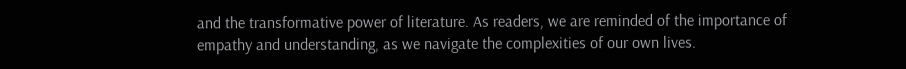and the transformative power of literature. As readers, we are reminded of the importance of empathy and understanding, as we navigate the complexities of our own lives.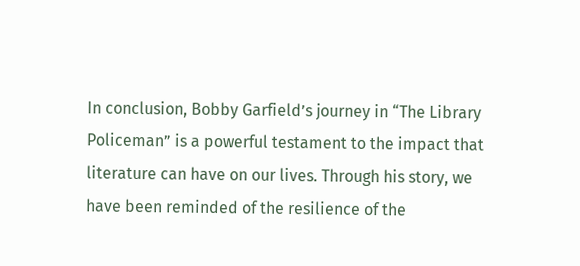In conclusion, Bobby Garfield’s journey in “The Library Policeman” is a powerful testament to the impact that literature can have on our lives. Through his story, we have been reminded of the resilience of the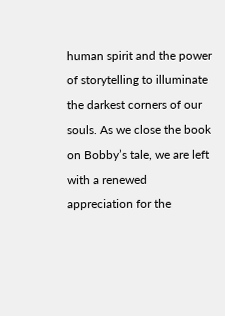human spirit and the power of storytelling to illuminate the darkest corners of our souls. As we close the book on Bobby’s tale, we are left with a renewed appreciation for the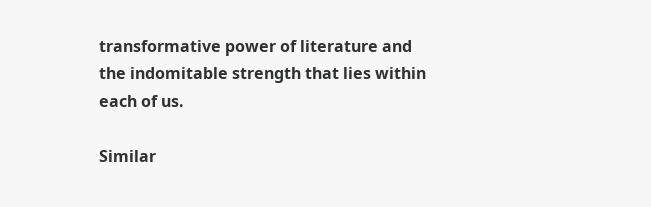transformative power of literature and the indomitable strength that lies within each of us.

Similar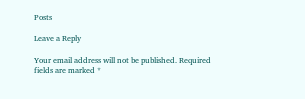Posts

Leave a Reply

Your email address will not be published. Required fields are marked *